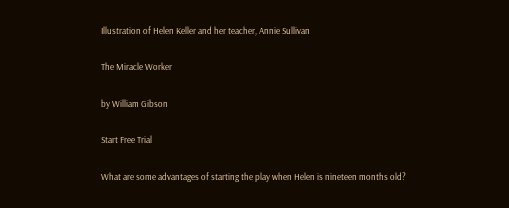Illustration of Helen Keller and her teacher, Annie Sullivan

The Miracle Worker

by William Gibson

Start Free Trial

What are some advantages of starting the play when Helen is nineteen months old?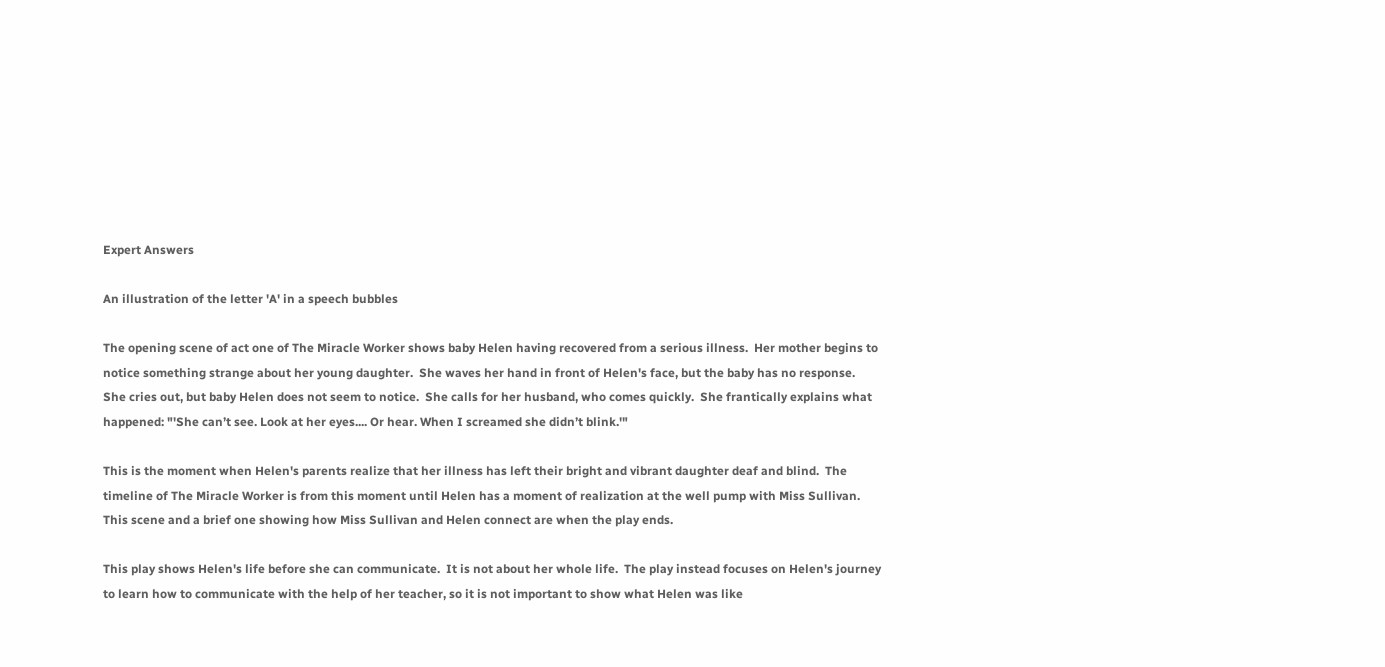Expert Answers

An illustration of the letter 'A' in a speech bubbles

The opening scene of act one of The Miracle Worker shows baby Helen having recovered from a serious illness.  Her mother begins to notice something strange about her young daughter.  She waves her hand in front of Helen's face, but the baby has no response.  She cries out, but baby Helen does not seem to notice.  She calls for her husband, who comes quickly.  She frantically explains what happened: "'She can’t see. Look at her eyes.... Or hear. When I screamed she didn’t blink.'"

This is the moment when Helen's parents realize that her illness has left their bright and vibrant daughter deaf and blind.  The timeline of The Miracle Worker is from this moment until Helen has a moment of realization at the well pump with Miss Sullivan.  This scene and a brief one showing how Miss Sullivan and Helen connect are when the play ends.

This play shows Helen's life before she can communicate.  It is not about her whole life.  The play instead focuses on Helen's journey to learn how to communicate with the help of her teacher, so it is not important to show what Helen was like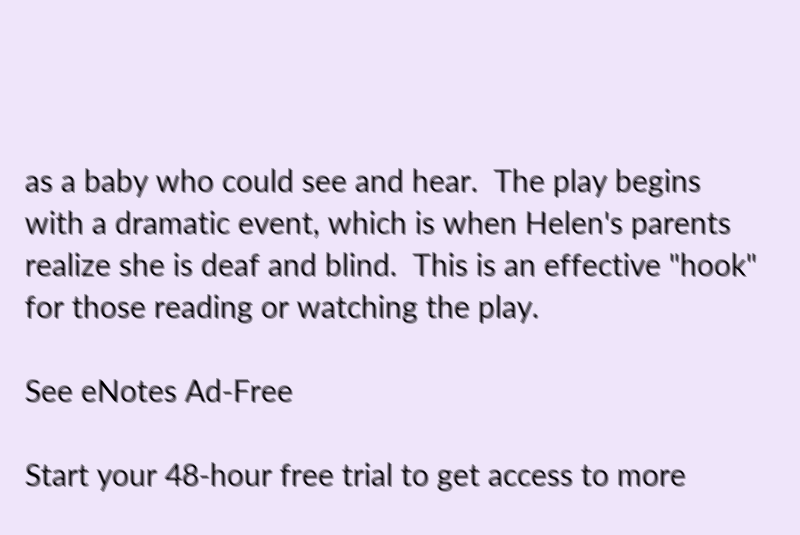as a baby who could see and hear.  The play begins with a dramatic event, which is when Helen's parents realize she is deaf and blind.  This is an effective "hook" for those reading or watching the play.

See eNotes Ad-Free

Start your 48-hour free trial to get access to more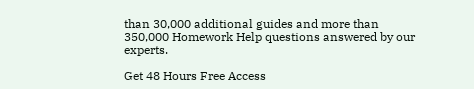than 30,000 additional guides and more than 350,000 Homework Help questions answered by our experts.

Get 48 Hours Free Access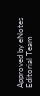Approved by eNotes Editorial Team